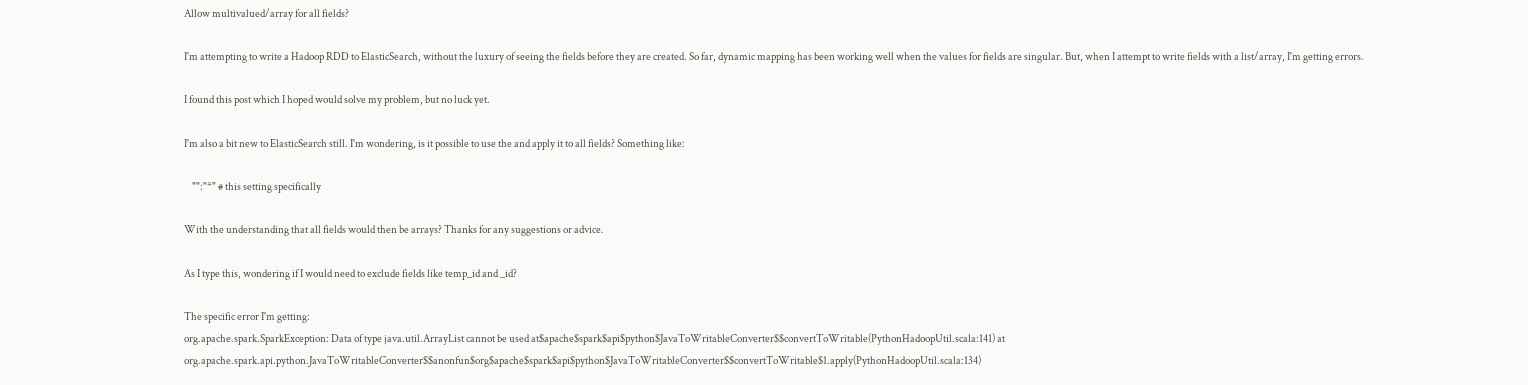Allow multivalued/array for all fields?

I'm attempting to write a Hadoop RDD to ElasticSearch, without the luxury of seeing the fields before they are created. So far, dynamic mapping has been working well when the values for fields are singular. But, when I attempt to write fields with a list/array, I'm getting errors.

I found this post which I hoped would solve my problem, but no luck yet.

I'm also a bit new to ElasticSearch still. I'm wondering, is it possible to use the and apply it to all fields? Something like:

    "":"*" # this setting specifically

With the understanding that all fields would then be arrays? Thanks for any suggestions or advice.

As I type this, wondering if I would need to exclude fields like temp_id and _id?

The specific error I'm getting:
org.apache.spark.SparkException: Data of type java.util.ArrayList cannot be used at$apache$spark$api$python$JavaToWritableConverter$$convertToWritable(PythonHadoopUtil.scala:141) at org.apache.spark.api.python.JavaToWritableConverter$$anonfun$org$apache$spark$api$python$JavaToWritableConverter$$convertToWritable$1.apply(PythonHadoopUtil.scala:134)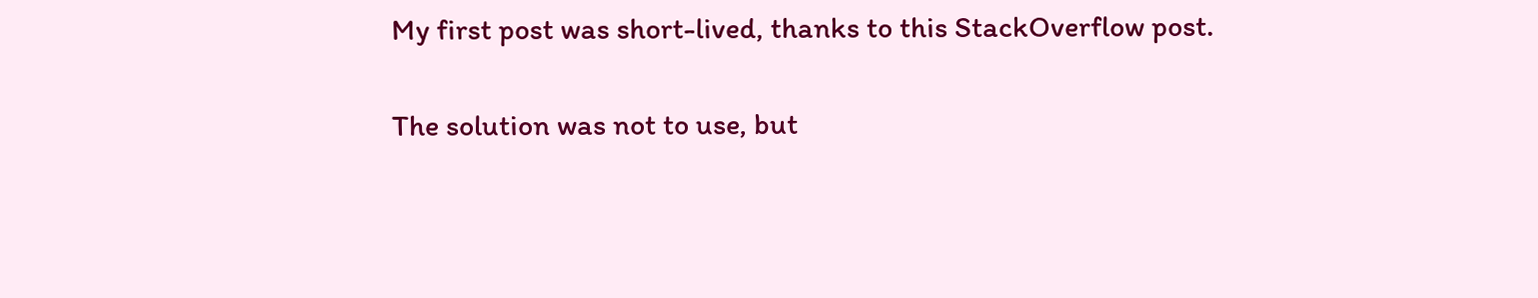My first post was short-lived, thanks to this StackOverflow post.

The solution was not to use, but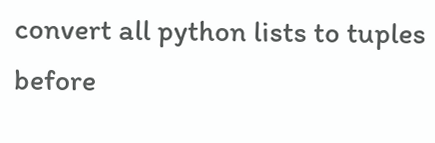convert all python lists to tuples before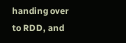handing over to RDD, and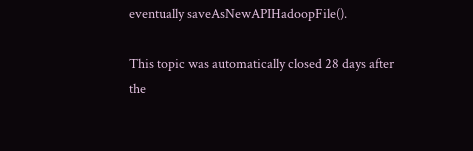eventually saveAsNewAPIHadoopFile().

This topic was automatically closed 28 days after the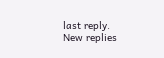last reply. New replies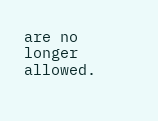are no longer allowed.